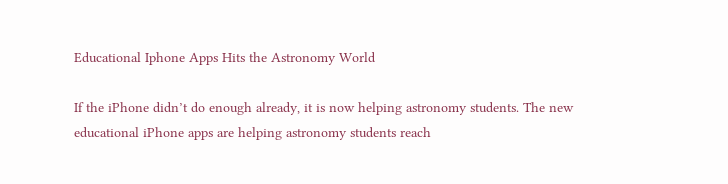Educational Iphone Apps Hits the Astronomy World

If the iPhone didn’t do enough already, it is now helping astronomy students. The new educational iPhone apps are helping astronomy students reach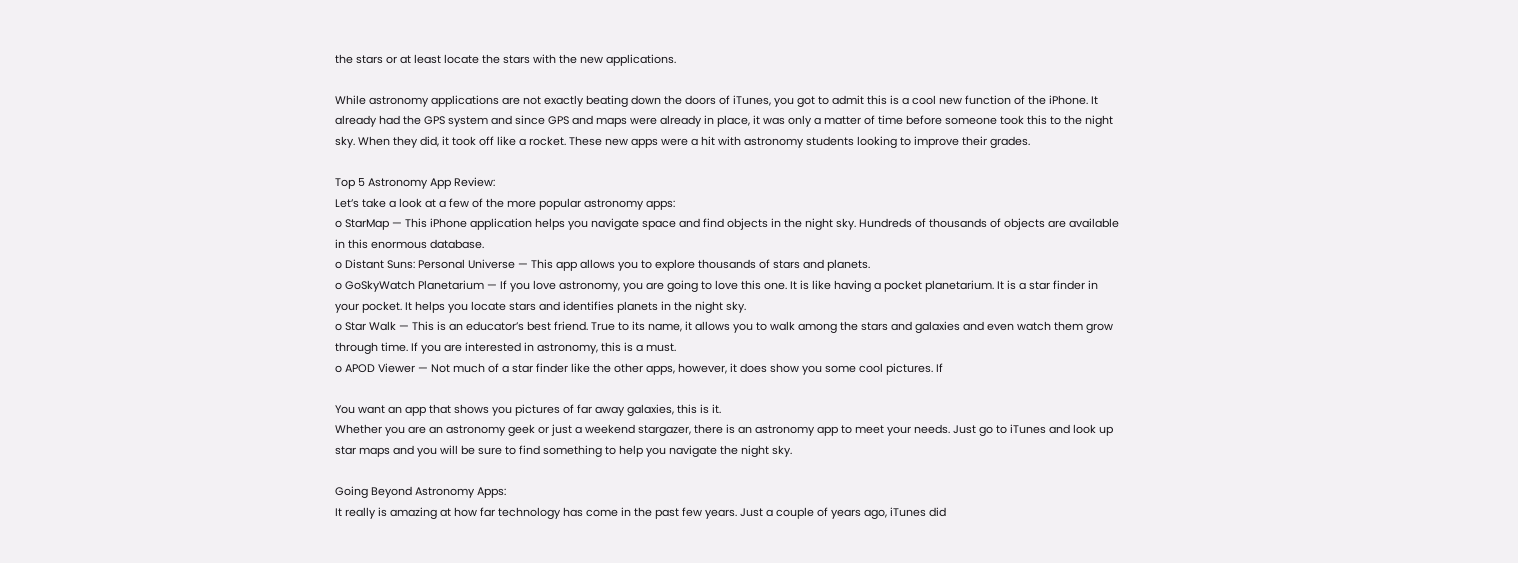the stars or at least locate the stars with the new applications.

While astronomy applications are not exactly beating down the doors of iTunes, you got to admit this is a cool new function of the iPhone. It already had the GPS system and since GPS and maps were already in place, it was only a matter of time before someone took this to the night sky. When they did, it took off like a rocket. These new apps were a hit with astronomy students looking to improve their grades.

Top 5 Astronomy App Review:
Let’s take a look at a few of the more popular astronomy apps:
o StarMap — This iPhone application helps you navigate space and find objects in the night sky. Hundreds of thousands of objects are available in this enormous database.
o Distant Suns: Personal Universe — This app allows you to explore thousands of stars and planets.
o GoSkyWatch Planetarium — If you love astronomy, you are going to love this one. It is like having a pocket planetarium. It is a star finder in your pocket. It helps you locate stars and identifies planets in the night sky.
o Star Walk — This is an educator’s best friend. True to its name, it allows you to walk among the stars and galaxies and even watch them grow through time. If you are interested in astronomy, this is a must.
o APOD Viewer — Not much of a star finder like the other apps, however, it does show you some cool pictures. If

You want an app that shows you pictures of far away galaxies, this is it.
Whether you are an astronomy geek or just a weekend stargazer, there is an astronomy app to meet your needs. Just go to iTunes and look up star maps and you will be sure to find something to help you navigate the night sky.

Going Beyond Astronomy Apps:
It really is amazing at how far technology has come in the past few years. Just a couple of years ago, iTunes did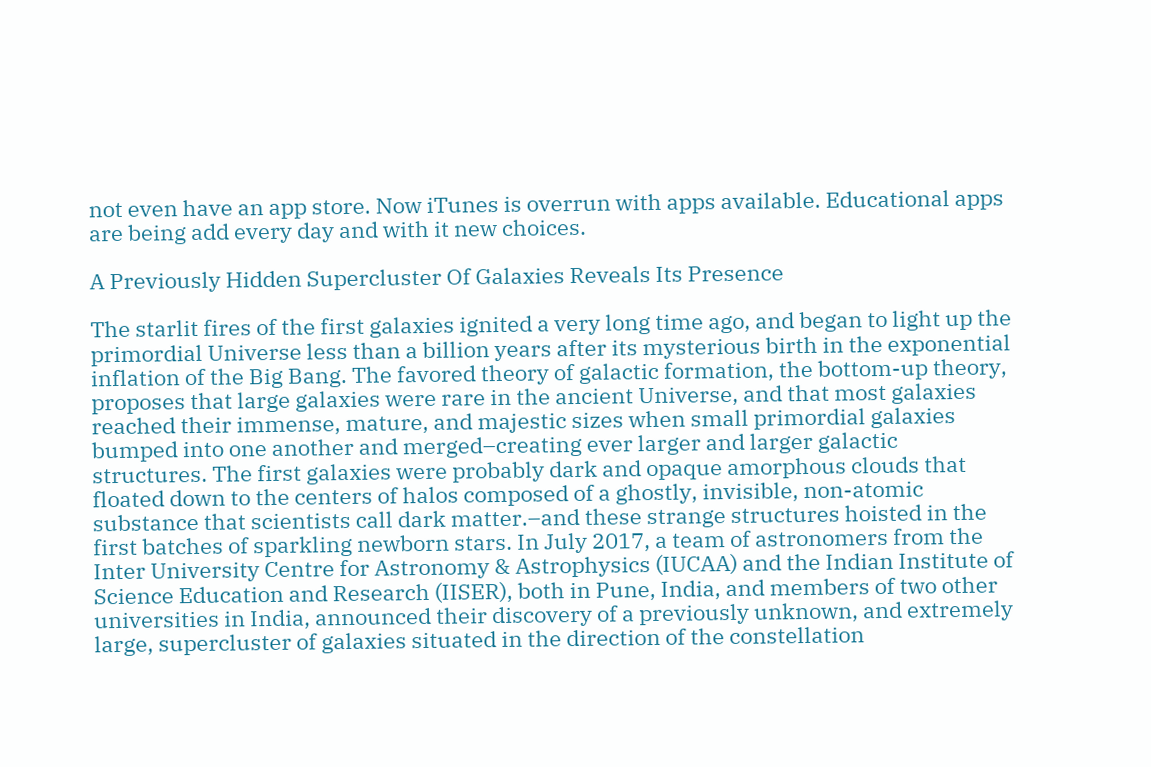not even have an app store. Now iTunes is overrun with apps available. Educational apps are being add every day and with it new choices.

A Previously Hidden Supercluster Of Galaxies Reveals Its Presence

The starlit fires of the first galaxies ignited a very long time ago, and began to light up the primordial Universe less than a billion years after its mysterious birth in the exponential inflation of the Big Bang. The favored theory of galactic formation, the bottom-up theory, proposes that large galaxies were rare in the ancient Universe, and that most galaxies reached their immense, mature, and majestic sizes when small primordial galaxies bumped into one another and merged–creating ever larger and larger galactic structures. The first galaxies were probably dark and opaque amorphous clouds that floated down to the centers of halos composed of a ghostly, invisible, non-atomic substance that scientists call dark matter.–and these strange structures hoisted in the first batches of sparkling newborn stars. In July 2017, a team of astronomers from the Inter University Centre for Astronomy & Astrophysics (IUCAA) and the Indian Institute of Science Education and Research (IISER), both in Pune, India, and members of two other universities in India, announced their discovery of a previously unknown, and extremely large, supercluster of galaxies situated in the direction of the constellation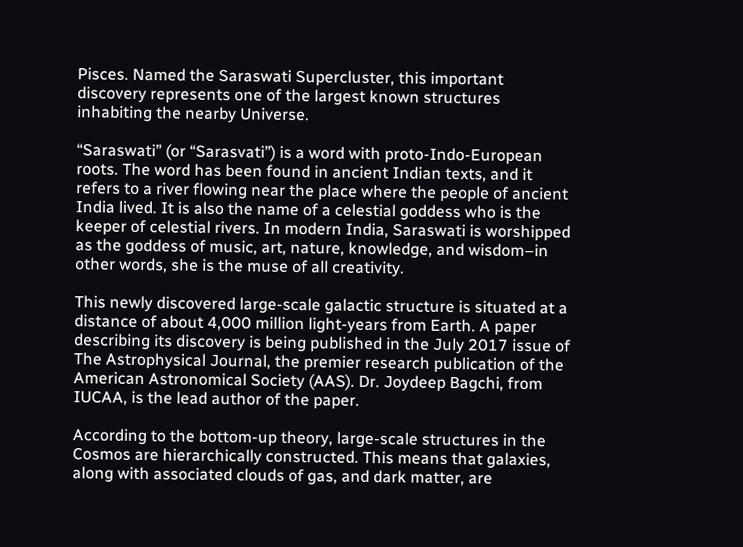Pisces. Named the Saraswati Supercluster, this important discovery represents one of the largest known structures inhabiting the nearby Universe.

“Saraswati” (or “Sarasvati”) is a word with proto-Indo-European roots. The word has been found in ancient Indian texts, and it refers to a river flowing near the place where the people of ancient India lived. It is also the name of a celestial goddess who is the keeper of celestial rivers. In modern India, Saraswati is worshipped as the goddess of music, art, nature, knowledge, and wisdom–in other words, she is the muse of all creativity.

This newly discovered large-scale galactic structure is situated at a distance of about 4,000 million light-years from Earth. A paper describing its discovery is being published in the July 2017 issue of The Astrophysical Journal, the premier research publication of the American Astronomical Society (AAS). Dr. Joydeep Bagchi, from IUCAA, is the lead author of the paper.

According to the bottom-up theory, large-scale structures in the Cosmos are hierarchically constructed. This means that galaxies, along with associated clouds of gas, and dark matter, are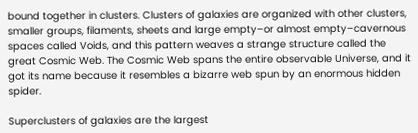bound together in clusters. Clusters of galaxies are organized with other clusters, smaller groups, filaments, sheets and large empty–or almost empty–cavernous spaces called Voids, and this pattern weaves a strange structure called the great Cosmic Web. The Cosmic Web spans the entire observable Universe, and it got its name because it resembles a bizarre web spun by an enormous hidden spider.

Superclusters of galaxies are the largest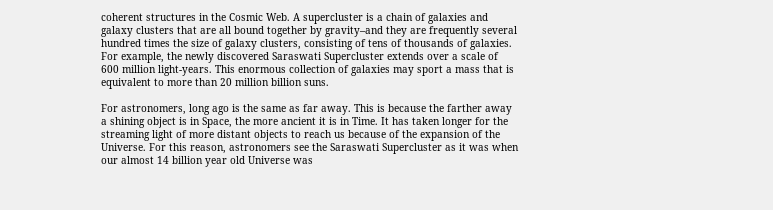coherent structures in the Cosmic Web. A supercluster is a chain of galaxies and galaxy clusters that are all bound together by gravity–and they are frequently several hundred times the size of galaxy clusters, consisting of tens of thousands of galaxies. For example, the newly discovered Saraswati Supercluster extends over a scale of 600 million light-years. This enormous collection of galaxies may sport a mass that is equivalent to more than 20 million billion suns.

For astronomers, long ago is the same as far away. This is because the farther away a shining object is in Space, the more ancient it is in Time. It has taken longer for the streaming light of more distant objects to reach us because of the expansion of the Universe. For this reason, astronomers see the Saraswati Supercluster as it was when our almost 14 billion year old Universe was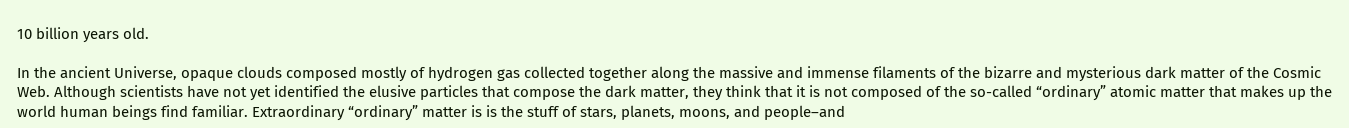10 billion years old.

In the ancient Universe, opaque clouds composed mostly of hydrogen gas collected together along the massive and immense filaments of the bizarre and mysterious dark matter of the Cosmic Web. Although scientists have not yet identified the elusive particles that compose the dark matter, they think that it is not composed of the so-called “ordinary” atomic matter that makes up the world human beings find familiar. Extraordinary “ordinary” matter is is the stuff of stars, planets, moons, and people–and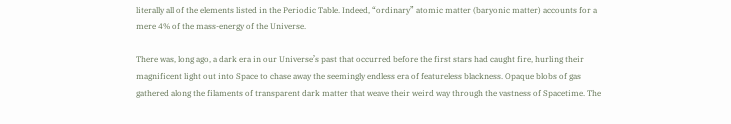literally all of the elements listed in the Periodic Table. Indeed, “ordinary” atomic matter (baryonic matter) accounts for a mere 4% of the mass-energy of the Universe.

There was, long ago, a dark era in our Universe’s past that occurred before the first stars had caught fire, hurling their magnificent light out into Space to chase away the seemingly endless era of featureless blackness. Opaque blobs of gas gathered along the filaments of transparent dark matter that weave their weird way through the vastness of Spacetime. The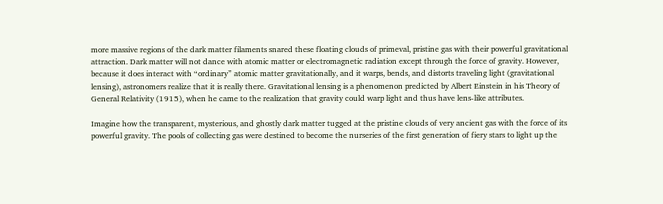more massive regions of the dark matter filaments snared these floating clouds of primeval, pristine gas with their powerful gravitational attraction. Dark matter will not dance with atomic matter or electromagnetic radiation except through the force of gravity. However, because it does interact with “ordinary” atomic matter gravitationally, and it warps, bends, and distorts traveling light (gravitational lensing), astronomers realize that it is really there. Gravitational lensing is a phenomenon predicted by Albert Einstein in his Theory of General Relativity (1915), when he came to the realization that gravity could warp light and thus have lens-like attributes.

Imagine how the transparent, mysterious, and ghostly dark matter tugged at the pristine clouds of very ancient gas with the force of its powerful gravity. The pools of collecting gas were destined to become the nurseries of the first generation of fiery stars to light up the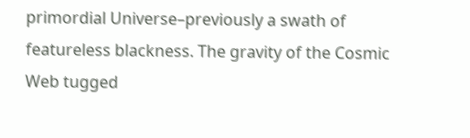primordial Universe–previously a swath of featureless blackness. The gravity of the Cosmic Web tugged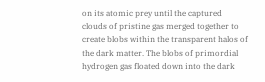on its atomic prey until the captured clouds of pristine gas merged together to create blobs within the transparent halos of the dark matter. The blobs of primordial hydrogen gas floated down into the dark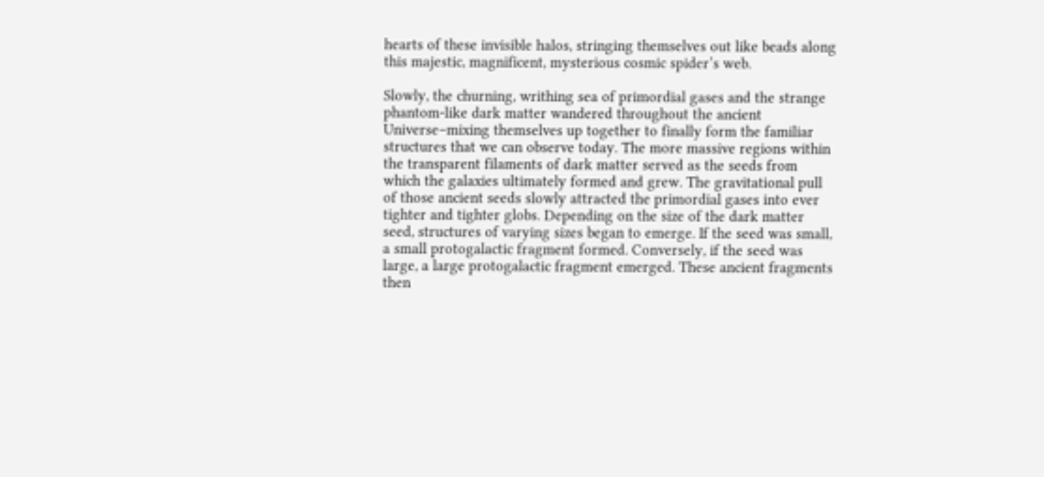hearts of these invisible halos, stringing themselves out like beads along this majestic, magnificent, mysterious cosmic spider’s web.

Slowly, the churning, writhing sea of primordial gases and the strange phantom-like dark matter wandered throughout the ancient Universe–mixing themselves up together to finally form the familiar structures that we can observe today. The more massive regions within the transparent filaments of dark matter served as the seeds from which the galaxies ultimately formed and grew. The gravitational pull of those ancient seeds slowly attracted the primordial gases into ever tighter and tighter globs. Depending on the size of the dark matter seed, structures of varying sizes began to emerge. If the seed was small, a small protogalactic fragment formed. Conversely, if the seed was large, a large protogalactic fragment emerged. These ancient fragments then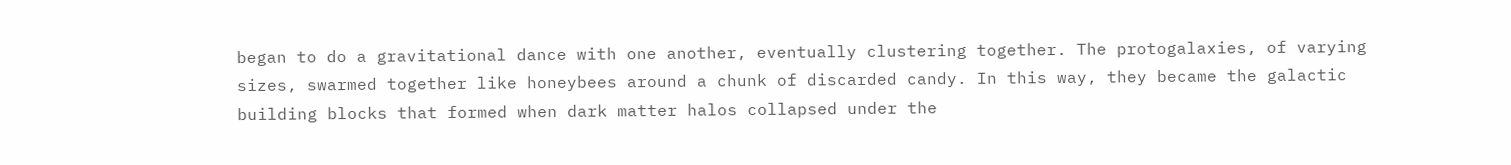began to do a gravitational dance with one another, eventually clustering together. The protogalaxies, of varying sizes, swarmed together like honeybees around a chunk of discarded candy. In this way, they became the galactic building blocks that formed when dark matter halos collapsed under the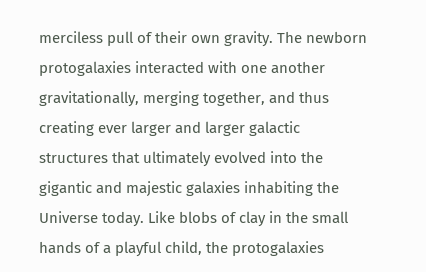merciless pull of their own gravity. The newborn protogalaxies interacted with one another gravitationally, merging together, and thus creating ever larger and larger galactic structures that ultimately evolved into the gigantic and majestic galaxies inhabiting the Universe today. Like blobs of clay in the small hands of a playful child, the protogalaxies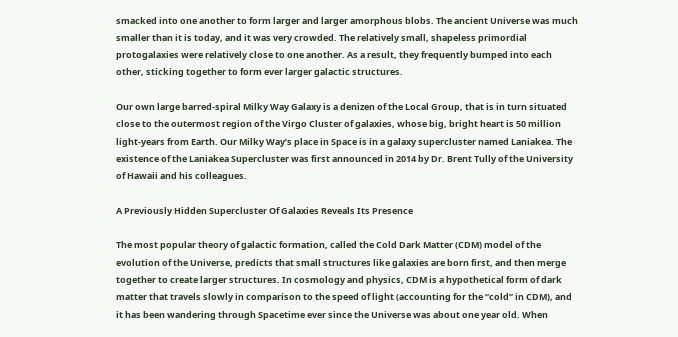smacked into one another to form larger and larger amorphous blobs. The ancient Universe was much smaller than it is today, and it was very crowded. The relatively small, shapeless primordial protogalaxies were relatively close to one another. As a result, they frequently bumped into each other, sticking together to form ever larger galactic structures.

Our own large barred-spiral Milky Way Galaxy is a denizen of the Local Group, that is in turn situated close to the outermost region of the Virgo Cluster of galaxies, whose big, bright heart is 50 million light-years from Earth. Our Milky Way’s place in Space is in a galaxy supercluster named Laniakea. The existence of the Laniakea Supercluster was first announced in 2014 by Dr. Brent Tully of the University of Hawaii and his colleagues.

A Previously Hidden Supercluster Of Galaxies Reveals Its Presence

The most popular theory of galactic formation, called the Cold Dark Matter (CDM) model of the evolution of the Universe, predicts that small structures like galaxies are born first, and then merge together to create larger structures. In cosmology and physics, CDM is a hypothetical form of dark matter that travels slowly in comparison to the speed of light (accounting for the “cold” in CDM), and it has been wandering through Spacetime ever since the Universe was about one year old. When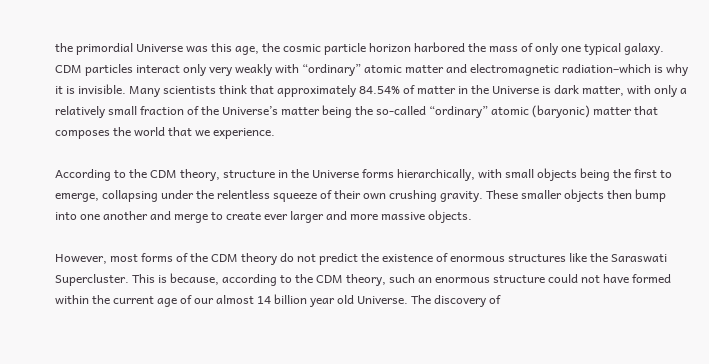the primordial Universe was this age, the cosmic particle horizon harbored the mass of only one typical galaxy. CDM particles interact only very weakly with “ordinary” atomic matter and electromagnetic radiation–which is why it is invisible. Many scientists think that approximately 84.54% of matter in the Universe is dark matter, with only a relatively small fraction of the Universe’s matter being the so-called “ordinary” atomic (baryonic) matter that composes the world that we experience.

According to the CDM theory, structure in the Universe forms hierarchically, with small objects being the first to emerge, collapsing under the relentless squeeze of their own crushing gravity. These smaller objects then bump into one another and merge to create ever larger and more massive objects.

However, most forms of the CDM theory do not predict the existence of enormous structures like the Saraswati Supercluster. This is because, according to the CDM theory, such an enormous structure could not have formed within the current age of our almost 14 billion year old Universe. The discovery of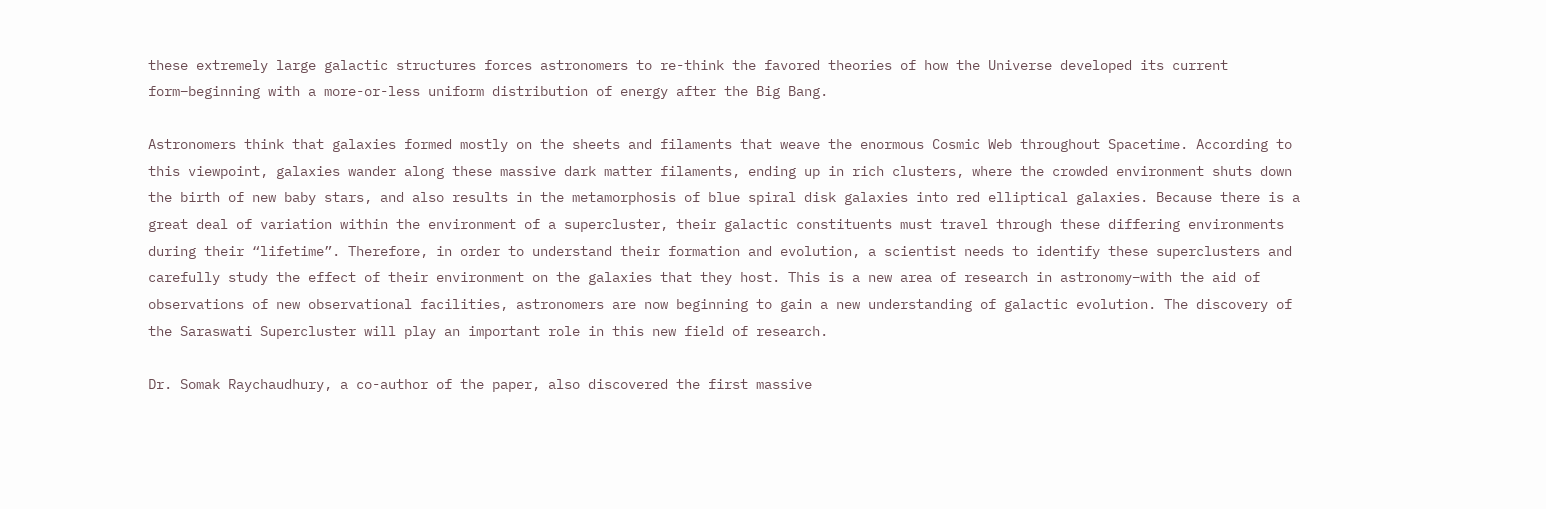these extremely large galactic structures forces astronomers to re-think the favored theories of how the Universe developed its current form–beginning with a more-or-less uniform distribution of energy after the Big Bang.

Astronomers think that galaxies formed mostly on the sheets and filaments that weave the enormous Cosmic Web throughout Spacetime. According to this viewpoint, galaxies wander along these massive dark matter filaments, ending up in rich clusters, where the crowded environment shuts down the birth of new baby stars, and also results in the metamorphosis of blue spiral disk galaxies into red elliptical galaxies. Because there is a great deal of variation within the environment of a supercluster, their galactic constituents must travel through these differing environments during their “lifetime”. Therefore, in order to understand their formation and evolution, a scientist needs to identify these superclusters and carefully study the effect of their environment on the galaxies that they host. This is a new area of research in astronomy–with the aid of observations of new observational facilities, astronomers are now beginning to gain a new understanding of galactic evolution. The discovery of the Saraswati Supercluster will play an important role in this new field of research.

Dr. Somak Raychaudhury, a co-author of the paper, also discovered the first massive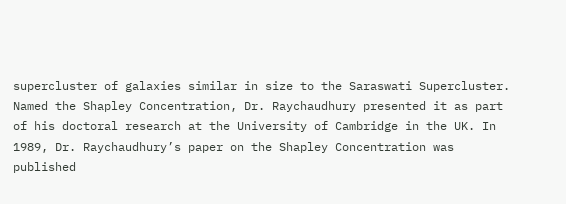supercluster of galaxies similar in size to the Saraswati Supercluster. Named the Shapley Concentration, Dr. Raychaudhury presented it as part of his doctoral research at the University of Cambridge in the UK. In 1989, Dr. Raychaudhury’s paper on the Shapley Concentration was published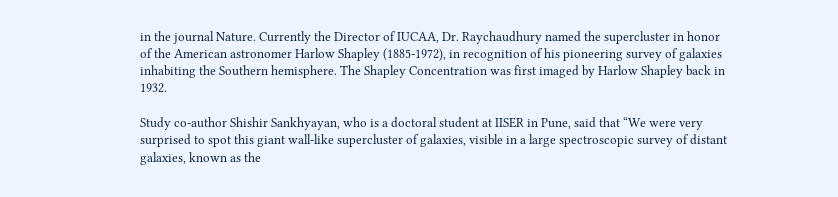in the journal Nature. Currently the Director of IUCAA, Dr. Raychaudhury named the supercluster in honor of the American astronomer Harlow Shapley (1885-1972), in recognition of his pioneering survey of galaxies inhabiting the Southern hemisphere. The Shapley Concentration was first imaged by Harlow Shapley back in 1932.

Study co-author Shishir Sankhyayan, who is a doctoral student at IISER in Pune, said that “We were very surprised to spot this giant wall-like supercluster of galaxies, visible in a large spectroscopic survey of distant galaxies, known as the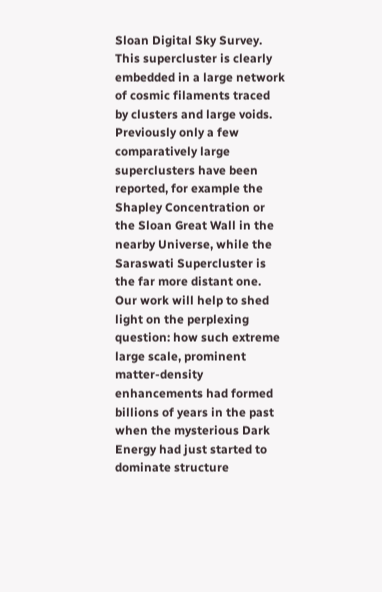Sloan Digital Sky Survey. This supercluster is clearly embedded in a large network of cosmic filaments traced by clusters and large voids. Previously only a few comparatively large superclusters have been reported, for example the Shapley Concentration or the Sloan Great Wall in the nearby Universe, while the Saraswati Supercluster is the far more distant one. Our work will help to shed light on the perplexing question: how such extreme large scale, prominent matter-density enhancements had formed billions of years in the past when the mysterious Dark Energy had just started to dominate structure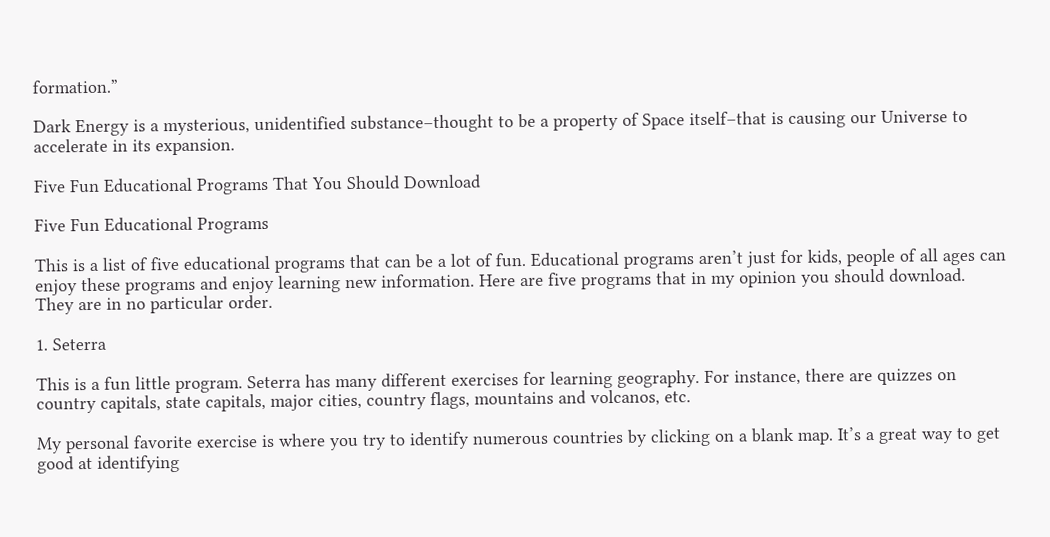formation.”

Dark Energy is a mysterious, unidentified substance–thought to be a property of Space itself–that is causing our Universe to accelerate in its expansion.

Five Fun Educational Programs That You Should Download

Five Fun Educational Programs

This is a list of five educational programs that can be a lot of fun. Educational programs aren’t just for kids, people of all ages can enjoy these programs and enjoy learning new information. Here are five programs that in my opinion you should download. They are in no particular order.

1. Seterra

This is a fun little program. Seterra has many different exercises for learning geography. For instance, there are quizzes on country capitals, state capitals, major cities, country flags, mountains and volcanos, etc.

My personal favorite exercise is where you try to identify numerous countries by clicking on a blank map. It’s a great way to get good at identifying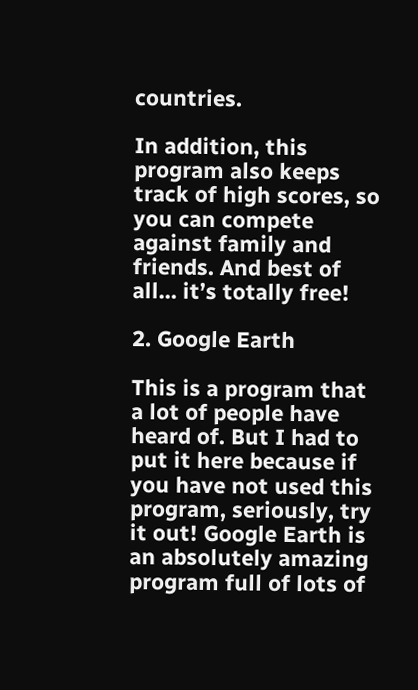countries.

In addition, this program also keeps track of high scores, so you can compete against family and friends. And best of all… it’s totally free!

2. Google Earth

This is a program that a lot of people have heard of. But I had to put it here because if you have not used this program, seriously, try it out! Google Earth is an absolutely amazing program full of lots of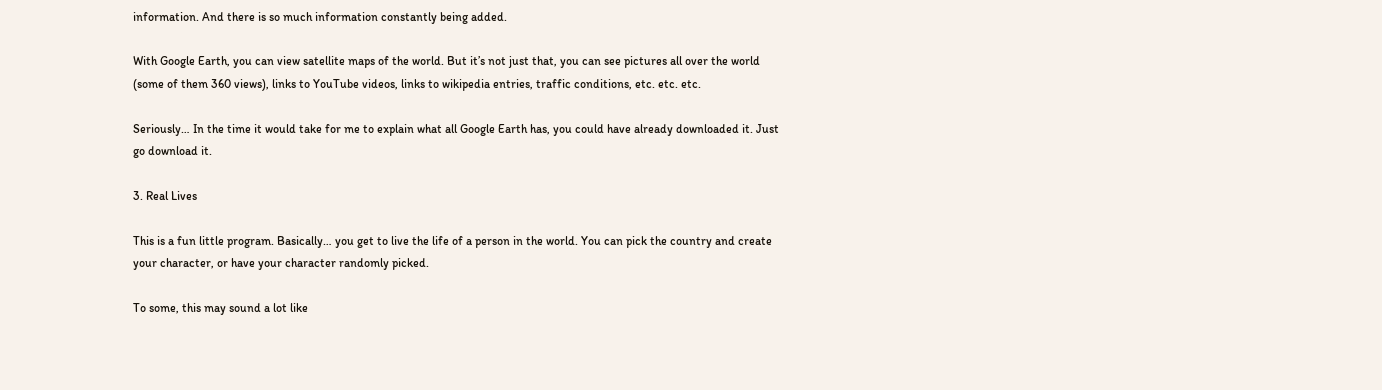information. And there is so much information constantly being added.

With Google Earth, you can view satellite maps of the world. But it’s not just that, you can see pictures all over the world (some of them 360 views), links to YouTube videos, links to wikipedia entries, traffic conditions, etc. etc. etc.

Seriously… In the time it would take for me to explain what all Google Earth has, you could have already downloaded it. Just go download it.

3. Real Lives

This is a fun little program. Basically… you get to live the life of a person in the world. You can pick the country and create your character, or have your character randomly picked.

To some, this may sound a lot like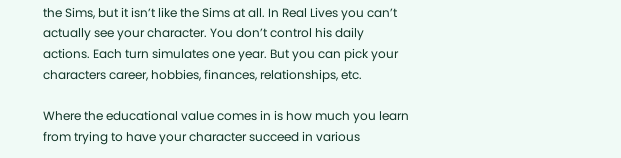the Sims, but it isn’t like the Sims at all. In Real Lives you can’t actually see your character. You don’t control his daily actions. Each turn simulates one year. But you can pick your characters career, hobbies, finances, relationships, etc.

Where the educational value comes in is how much you learn from trying to have your character succeed in various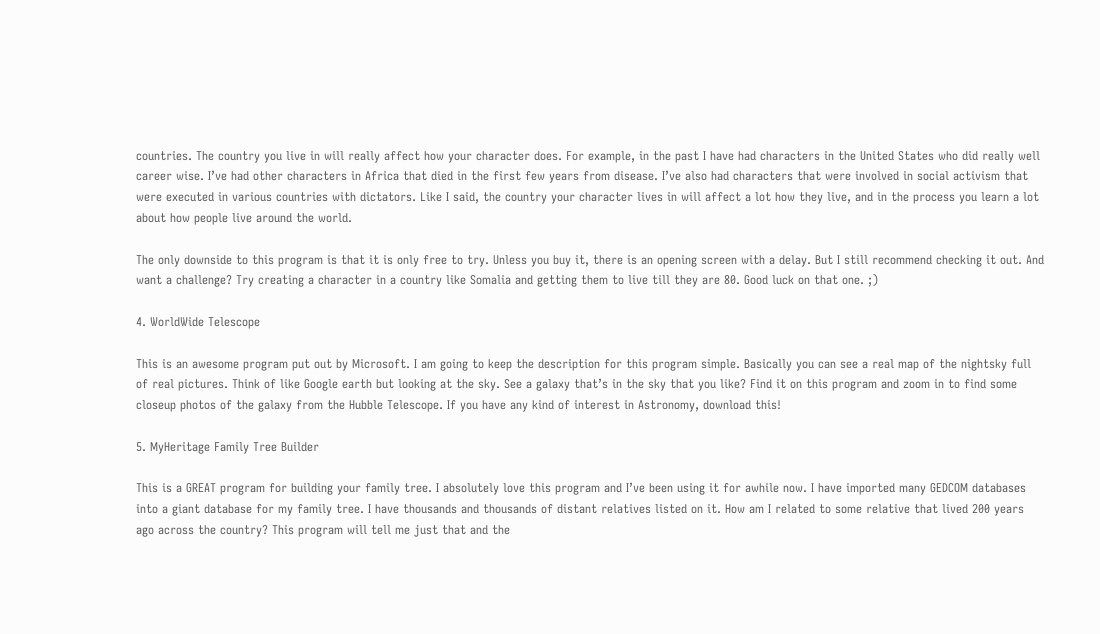countries. The country you live in will really affect how your character does. For example, in the past I have had characters in the United States who did really well career wise. I’ve had other characters in Africa that died in the first few years from disease. I’ve also had characters that were involved in social activism that were executed in various countries with dictators. Like I said, the country your character lives in will affect a lot how they live, and in the process you learn a lot about how people live around the world.

The only downside to this program is that it is only free to try. Unless you buy it, there is an opening screen with a delay. But I still recommend checking it out. And want a challenge? Try creating a character in a country like Somalia and getting them to live till they are 80. Good luck on that one. ;)

4. WorldWide Telescope

This is an awesome program put out by Microsoft. I am going to keep the description for this program simple. Basically you can see a real map of the nightsky full of real pictures. Think of like Google earth but looking at the sky. See a galaxy that’s in the sky that you like? Find it on this program and zoom in to find some closeup photos of the galaxy from the Hubble Telescope. If you have any kind of interest in Astronomy, download this!

5. MyHeritage Family Tree Builder

This is a GREAT program for building your family tree. I absolutely love this program and I’ve been using it for awhile now. I have imported many GEDCOM databases into a giant database for my family tree. I have thousands and thousands of distant relatives listed on it. How am I related to some relative that lived 200 years ago across the country? This program will tell me just that and the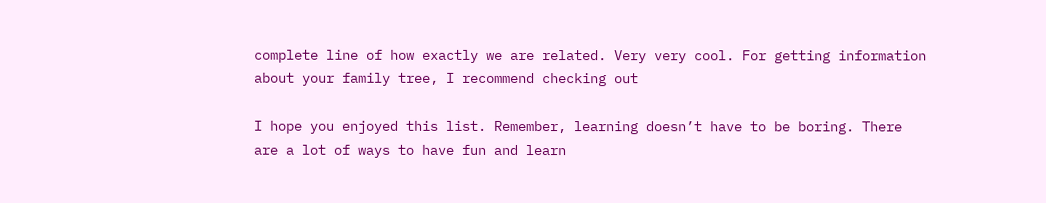complete line of how exactly we are related. Very very cool. For getting information about your family tree, I recommend checking out

I hope you enjoyed this list. Remember, learning doesn’t have to be boring. There are a lot of ways to have fun and learn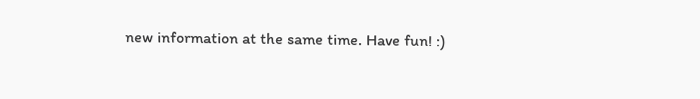new information at the same time. Have fun! :)